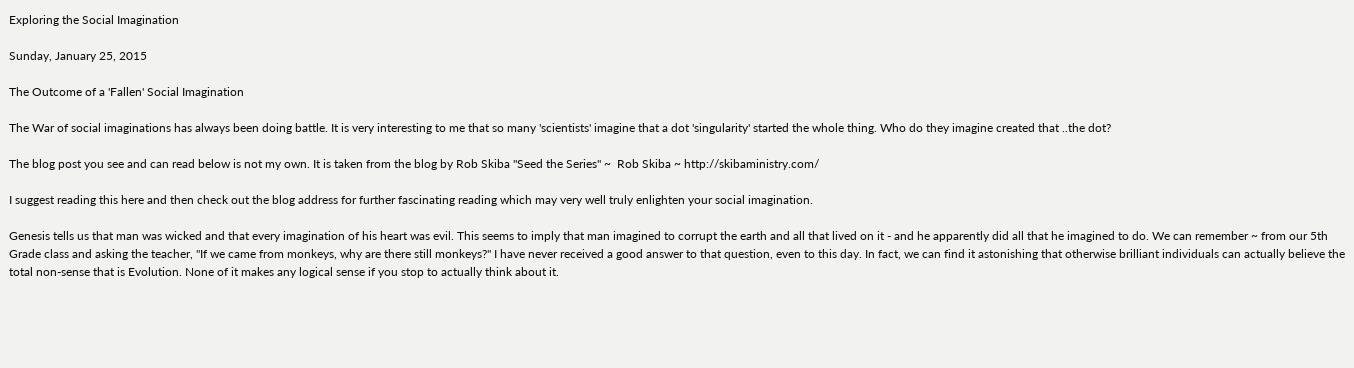Exploring the Social Imagination

Sunday, January 25, 2015

The Outcome of a 'Fallen' Social Imagination

The War of social imaginations has always been doing battle. It is very interesting to me that so many 'scientists' imagine that a dot 'singularity' started the whole thing. Who do they imagine created that ..the dot?

The blog post you see and can read below is not my own. It is taken from the blog by Rob Skiba "Seed the Series" ~  Rob Skiba ~ http://skibaministry.com/

I suggest reading this here and then check out the blog address for further fascinating reading which may very well truly enlighten your social imagination.

Genesis tells us that man was wicked and that every imagination of his heart was evil. This seems to imply that man imagined to corrupt the earth and all that lived on it - and he apparently did all that he imagined to do. We can remember ~ from our 5th Grade class and asking the teacher, "If we came from monkeys, why are there still monkeys?" I have never received a good answer to that question, even to this day. In fact, we can find it astonishing that otherwise brilliant individuals can actually believe the total non-sense that is Evolution. None of it makes any logical sense if you stop to actually think about it.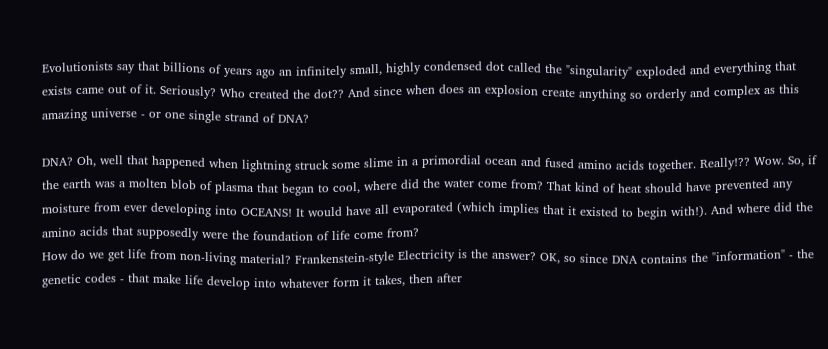Evolutionists say that billions of years ago an infinitely small, highly condensed dot called the "singularity" exploded and everything that exists came out of it. Seriously? Who created the dot?? And since when does an explosion create anything so orderly and complex as this amazing universe - or one single strand of DNA?

DNA? Oh, well that happened when lightning struck some slime in a primordial ocean and fused amino acids together. Really!?? Wow. So, if the earth was a molten blob of plasma that began to cool, where did the water come from? That kind of heat should have prevented any moisture from ever developing into OCEANS! It would have all evaporated (which implies that it existed to begin with!). And where did the amino acids that supposedly were the foundation of life come from?
How do we get life from non-living material? Frankenstein-style Electricity is the answer? OK, so since DNA contains the "information" - the genetic codes - that make life develop into whatever form it takes, then after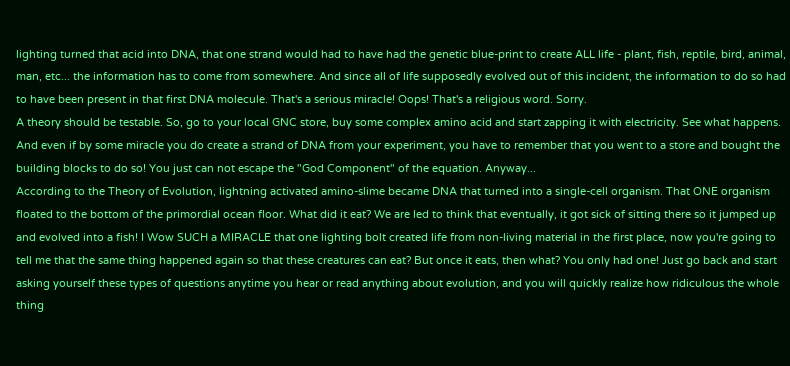lighting turned that acid into DNA, that one strand would had to have had the genetic blue-print to create ALL life - plant, fish, reptile, bird, animal, man, etc... the information has to come from somewhere. And since all of life supposedly evolved out of this incident, the information to do so had to have been present in that first DNA molecule. That's a serious miracle! Oops! That's a religious word. Sorry.
A theory should be testable. So, go to your local GNC store, buy some complex amino acid and start zapping it with electricity. See what happens. And even if by some miracle you do create a strand of DNA from your experiment, you have to remember that you went to a store and bought the building blocks to do so! You just can not escape the "God Component" of the equation. Anyway...
According to the Theory of Evolution, lightning activated amino-slime became DNA that turned into a single-cell organism. That ONE organism floated to the bottom of the primordial ocean floor. What did it eat? We are led to think that eventually, it got sick of sitting there so it jumped up and evolved into a fish! I Wow SUCH a MIRACLE that one lighting bolt created life from non-living material in the first place, now you're going to tell me that the same thing happened again so that these creatures can eat? But once it eats, then what? You only had one! Just go back and start asking yourself these types of questions anytime you hear or read anything about evolution, and you will quickly realize how ridiculous the whole thing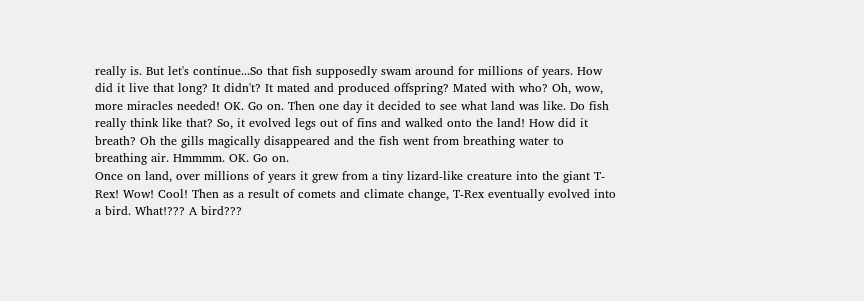really is. But let's continue...So that fish supposedly swam around for millions of years. How did it live that long? It didn't? It mated and produced offspring? Mated with who? Oh, wow, more miracles needed! OK. Go on. Then one day it decided to see what land was like. Do fish really think like that? So, it evolved legs out of fins and walked onto the land! How did it breath? Oh the gills magically disappeared and the fish went from breathing water to breathing air. Hmmmm. OK. Go on.
Once on land, over millions of years it grew from a tiny lizard-like creature into the giant T-Rex! Wow! Cool! Then as a result of comets and climate change, T-Rex eventually evolved into a bird. What!??? A bird???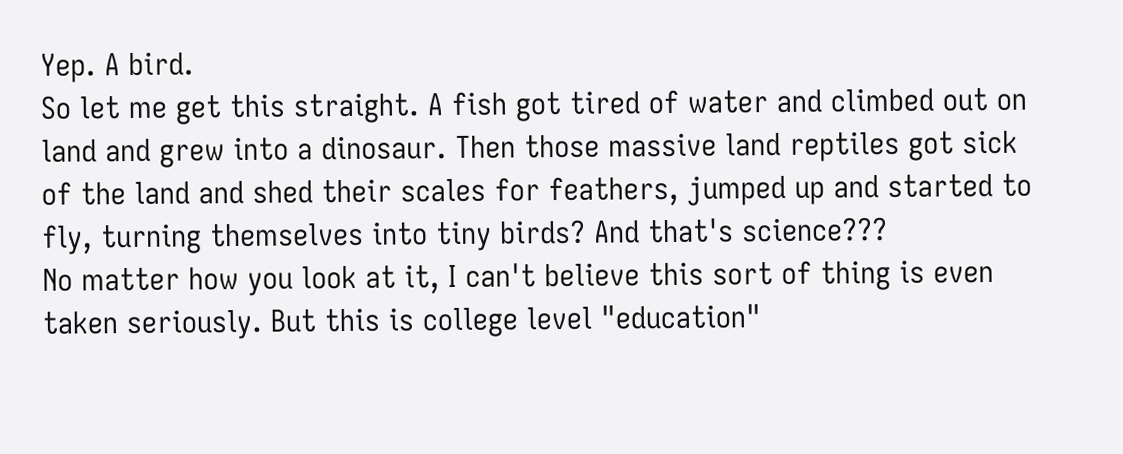Yep. A bird.
So let me get this straight. A fish got tired of water and climbed out on land and grew into a dinosaur. Then those massive land reptiles got sick of the land and shed their scales for feathers, jumped up and started to fly, turning themselves into tiny birds? And that's science???
No matter how you look at it, I can't believe this sort of thing is even taken seriously. But this is college level "education"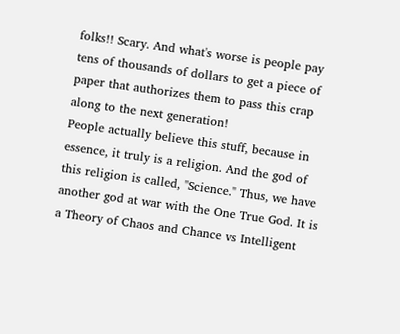folks!! Scary. And what's worse is people pay tens of thousands of dollars to get a piece of paper that authorizes them to pass this crap along to the next generation!
People actually believe this stuff, because in essence, it truly is a religion. And the god of this religion is called, "Science." Thus, we have another god at war with the One True God. It is a Theory of Chaos and Chance vs Intelligent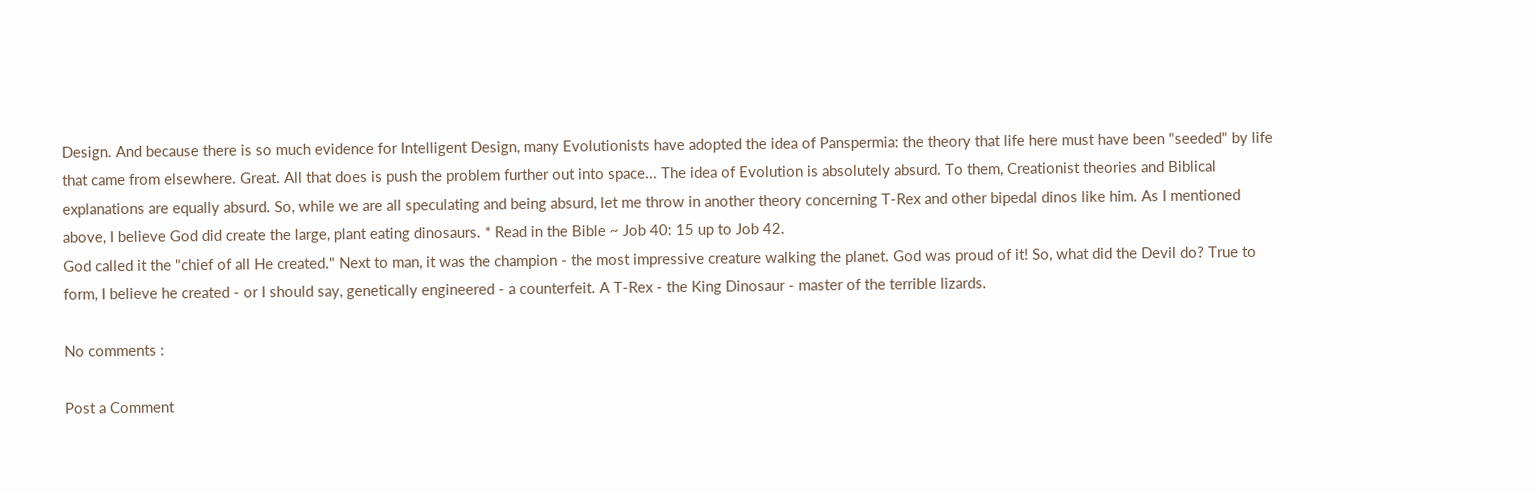Design. And because there is so much evidence for Intelligent Design, many Evolutionists have adopted the idea of Panspermia: the theory that life here must have been "seeded" by life that came from elsewhere. Great. All that does is push the problem further out into space... The idea of Evolution is absolutely absurd. To them, Creationist theories and Biblical explanations are equally absurd. So, while we are all speculating and being absurd, let me throw in another theory concerning T-Rex and other bipedal dinos like him. As I mentioned above, I believe God did create the large, plant eating dinosaurs. * Read in the Bible ~ Job 40: 15 up to Job 42.
God called it the "chief of all He created." Next to man, it was the champion - the most impressive creature walking the planet. God was proud of it! So, what did the Devil do? True to form, I believe he created - or I should say, genetically engineered - a counterfeit. A T-Rex - the King Dinosaur - master of the terrible lizards.

No comments :

Post a Comment